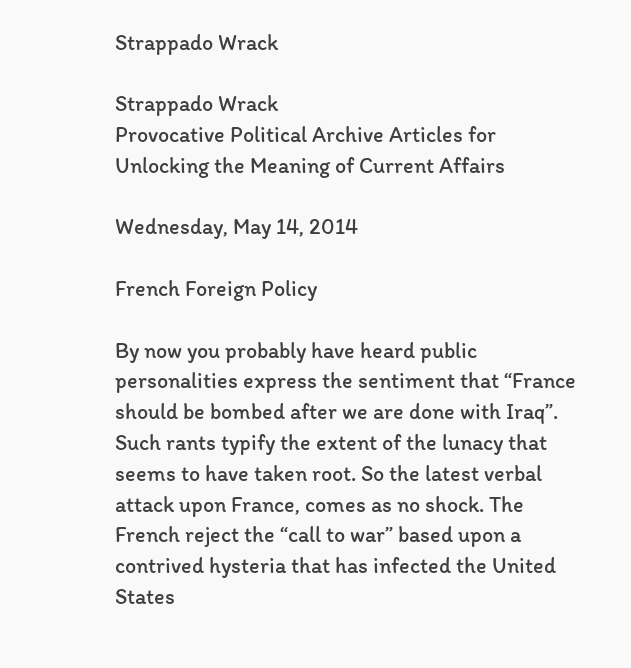Strappado Wrack

Strappado Wrack
Provocative Political Archive Articles for Unlocking the Meaning of Current Affairs

Wednesday, May 14, 2014

French Foreign Policy

By now you probably have heard public personalities express the sentiment that “France should be bombed after we are done with Iraq”. Such rants typify the extent of the lunacy that seems to have taken root. So the latest verbal attack upon France, comes as no shock. The French reject the “call to war” based upon a contrived hysteria that has infected the United States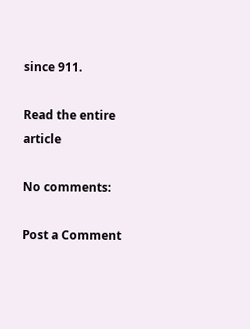since 911.

Read the entire article

No comments:

Post a Comment